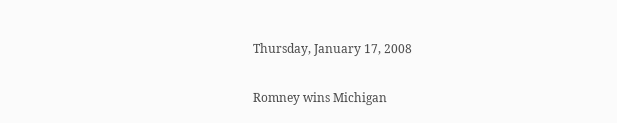Thursday, January 17, 2008

Romney wins Michigan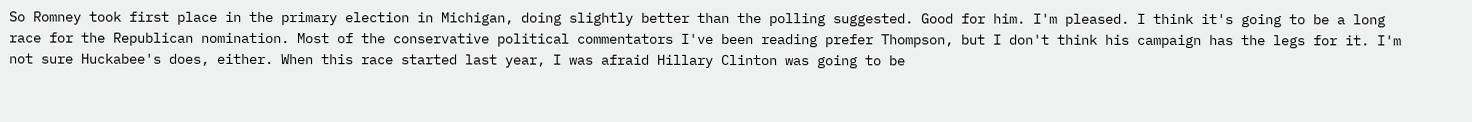So Romney took first place in the primary election in Michigan, doing slightly better than the polling suggested. Good for him. I'm pleased. I think it's going to be a long race for the Republican nomination. Most of the conservative political commentators I've been reading prefer Thompson, but I don't think his campaign has the legs for it. I'm not sure Huckabee's does, either. When this race started last year, I was afraid Hillary Clinton was going to be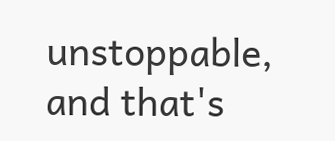unstoppable, and that's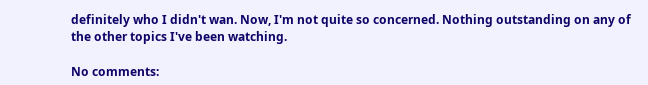definitely who I didn't wan. Now, I'm not quite so concerned. Nothing outstanding on any of the other topics I've been watching.

No comments: